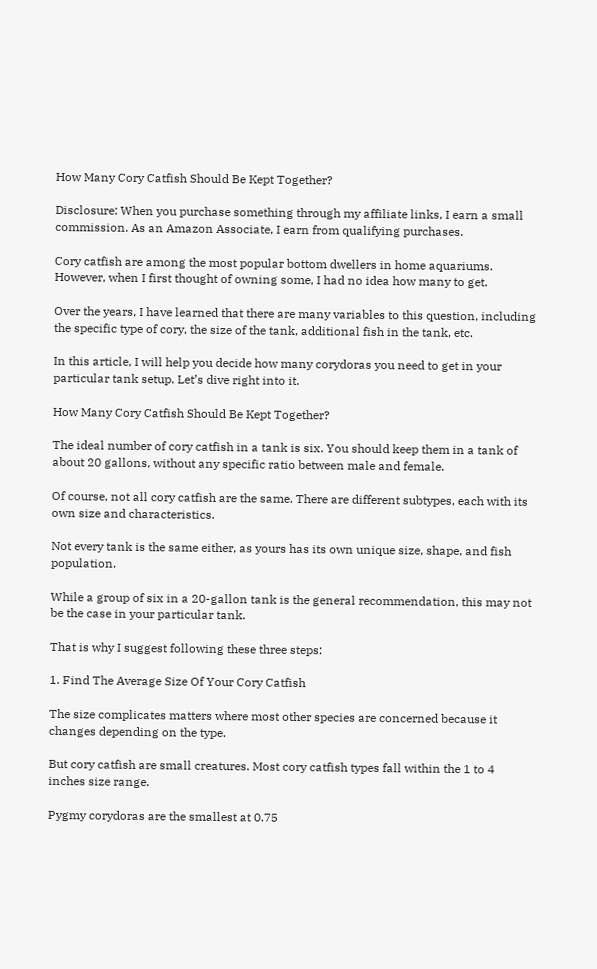How Many Cory Catfish Should Be Kept Together?

Disclosure: When you purchase something through my affiliate links, I earn a small commission. As an Amazon Associate, I earn from qualifying purchases.

Cory catfish are among the most popular bottom dwellers in home aquariums. However, when I first thought of owning some, I had no idea how many to get.

Over the years, I have learned that there are many variables to this question, including the specific type of cory, the size of the tank, additional fish in the tank, etc.

In this article, I will help you decide how many corydoras you need to get in your particular tank setup. Let’s dive right into it.

How Many Cory Catfish Should Be Kept Together?

The ideal number of cory catfish in a tank is six. You should keep them in a tank of about 20 gallons, without any specific ratio between male and female.

Of course, not all cory catfish are the same. There are different subtypes, each with its own size and characteristics.

Not every tank is the same either, as yours has its own unique size, shape, and fish population.

While a group of six in a 20-gallon tank is the general recommendation, this may not be the case in your particular tank.

That is why I suggest following these three steps:

1. Find The Average Size Of Your Cory Catfish

The size complicates matters where most other species are concerned because it changes depending on the type.

But cory catfish are small creatures. Most cory catfish types fall within the 1 to 4 inches size range.

Pygmy corydoras are the smallest at 0.75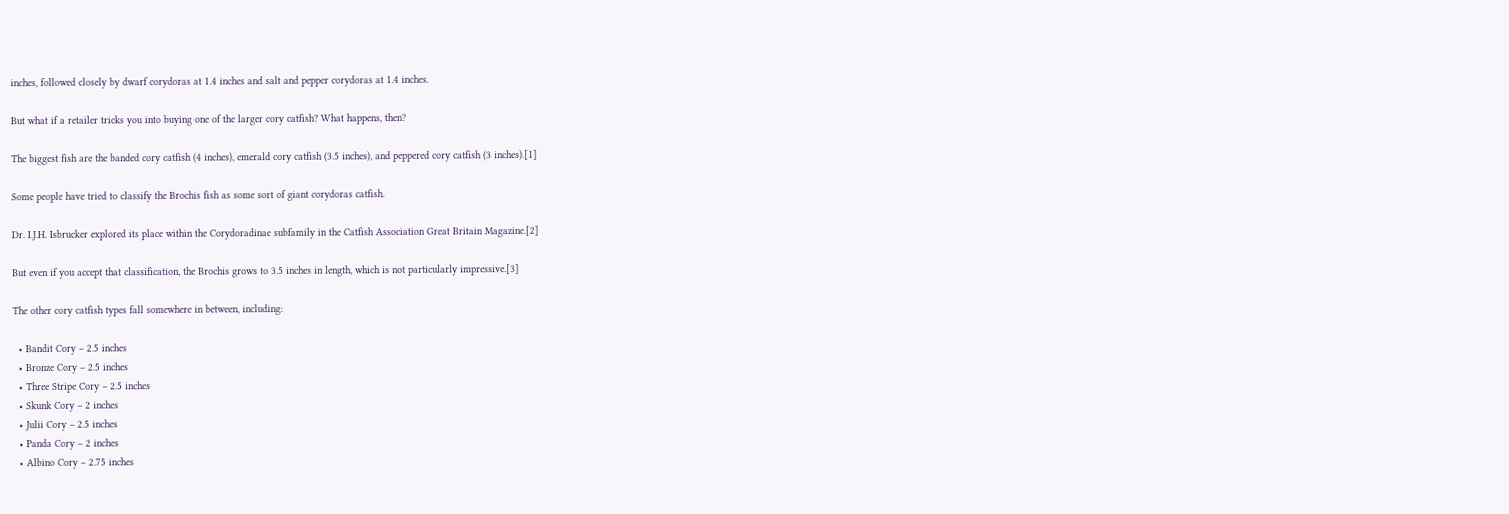inches, followed closely by dwarf corydoras at 1.4 inches and salt and pepper corydoras at 1.4 inches.

But what if a retailer tricks you into buying one of the larger cory catfish? What happens, then?

The biggest fish are the banded cory catfish (4 inches), emerald cory catfish (3.5 inches), and peppered cory catfish (3 inches).[1]

Some people have tried to classify the Brochis fish as some sort of giant corydoras catfish.

Dr. I.J.H. Isbrucker explored its place within the Corydoradinae subfamily in the Catfish Association Great Britain Magazine.[2]

But even if you accept that classification, the Brochis grows to 3.5 inches in length, which is not particularly impressive.[3]

The other cory catfish types fall somewhere in between, including:

  • Bandit Cory – 2.5 inches
  • Bronze Cory – 2.5 inches
  • Three Stripe Cory – 2.5 inches
  • Skunk Cory – 2 inches
  • Julii Cory – 2.5 inches
  • Panda Cory – 2 inches
  • Albino Cory – 2.75 inches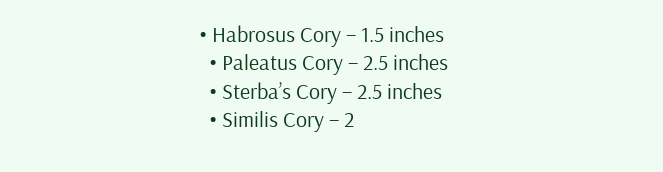• Habrosus Cory – 1.5 inches
  • Paleatus Cory – 2.5 inches
  • Sterba’s Cory – 2.5 inches
  • Similis Cory – 2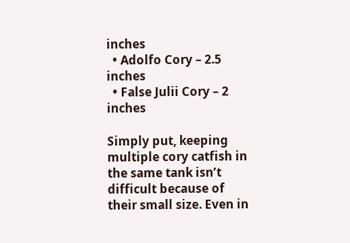inches
  • Adolfo Cory – 2.5 inches
  • False Julii Cory – 2 inches

Simply put, keeping multiple cory catfish in the same tank isn’t difficult because of their small size. Even in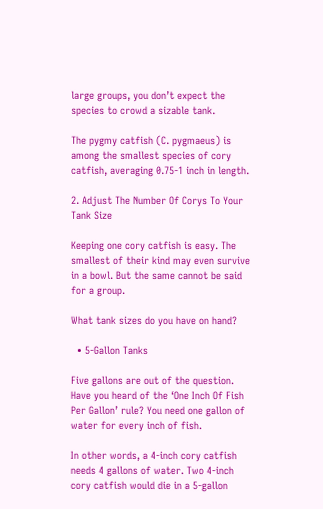large groups, you don’t expect the species to crowd a sizable tank.

The pygmy catfish (C. pygmaeus) is among the smallest species of cory catfish, averaging 0.75-1 inch in length.

2. Adjust The Number Of Corys To Your Tank Size

Keeping one cory catfish is easy. The smallest of their kind may even survive in a bowl. But the same cannot be said for a group.

What tank sizes do you have on hand?

  • 5-Gallon Tanks

Five gallons are out of the question. Have you heard of the ‘One Inch Of Fish Per Gallon’ rule? You need one gallon of water for every inch of fish.

In other words, a 4-inch cory catfish needs 4 gallons of water. Two 4-inch cory catfish would die in a 5-gallon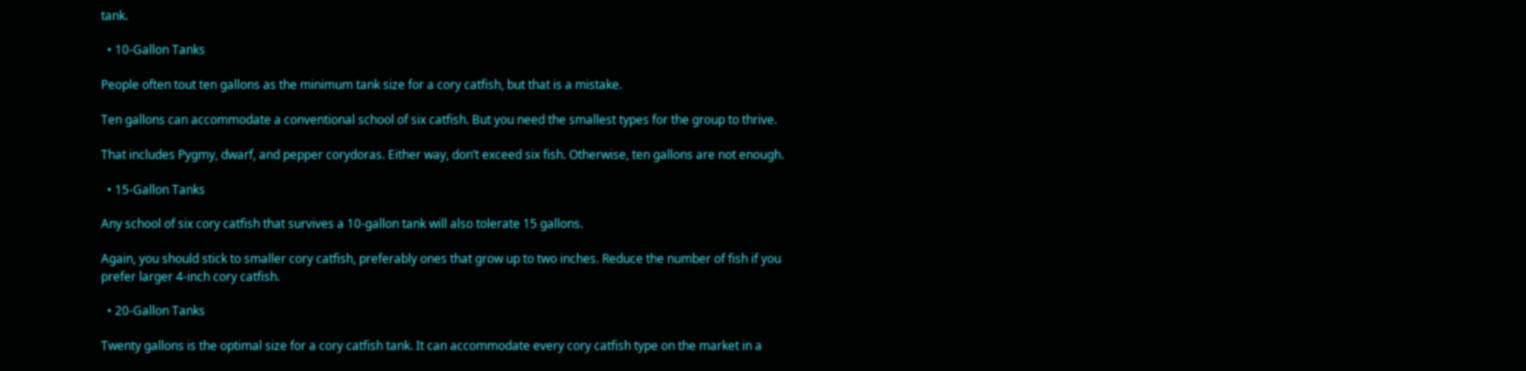tank.

  • 10-Gallon Tanks

People often tout ten gallons as the minimum tank size for a cory catfish, but that is a mistake.

Ten gallons can accommodate a conventional school of six catfish. But you need the smallest types for the group to thrive.

That includes Pygmy, dwarf, and pepper corydoras. Either way, don’t exceed six fish. Otherwise, ten gallons are not enough.

  • 15-Gallon Tanks

Any school of six cory catfish that survives a 10-gallon tank will also tolerate 15 gallons.

Again, you should stick to smaller cory catfish, preferably ones that grow up to two inches. Reduce the number of fish if you prefer larger 4-inch cory catfish.

  • 20-Gallon Tanks

Twenty gallons is the optimal size for a cory catfish tank. It can accommodate every cory catfish type on the market in a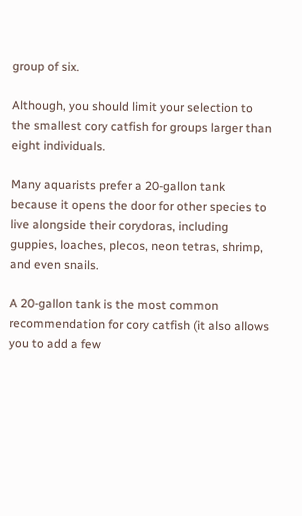group of six.

Although, you should limit your selection to the smallest cory catfish for groups larger than eight individuals.

Many aquarists prefer a 20-gallon tank because it opens the door for other species to live alongside their corydoras, including guppies, loaches, plecos, neon tetras, shrimp, and even snails.

A 20-gallon tank is the most common recommendation for cory catfish (it also allows you to add a few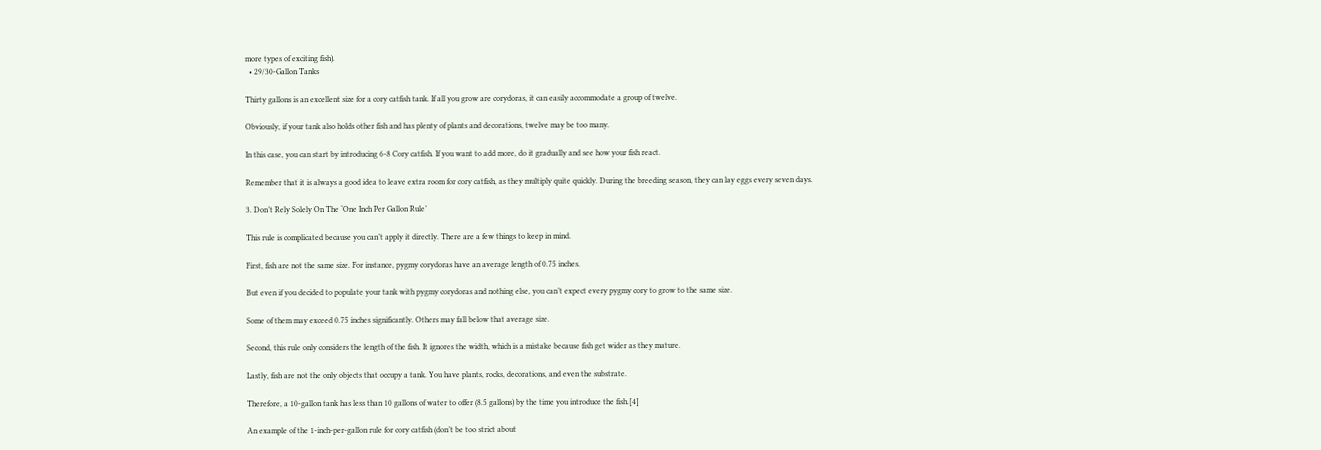more types of exciting fish).
  • 29/30-Gallon Tanks

Thirty gallons is an excellent size for a cory catfish tank. If all you grow are corydoras, it can easily accommodate a group of twelve.

Obviously, if your tank also holds other fish and has plenty of plants and decorations, twelve may be too many.

In this case, you can start by introducing 6-8 Cory catfish. If you want to add more, do it gradually and see how your fish react.

Remember that it is always a good idea to leave extra room for cory catfish, as they multiply quite quickly. During the breeding season, they can lay eggs every seven days.

3. Don’t Rely Solely On The ‘One Inch Per Gallon Rule’

This rule is complicated because you can’t apply it directly. There are a few things to keep in mind.

First, fish are not the same size. For instance, pygmy corydoras have an average length of 0.75 inches.

But even if you decided to populate your tank with pygmy corydoras and nothing else, you can’t expect every pygmy cory to grow to the same size.

Some of them may exceed 0.75 inches significantly. Others may fall below that average size.

Second, this rule only considers the length of the fish. It ignores the width, which is a mistake because fish get wider as they mature.

Lastly, fish are not the only objects that occupy a tank. You have plants, rocks, decorations, and even the substrate.

Therefore, a 10-gallon tank has less than 10 gallons of water to offer (8.5 gallons) by the time you introduce the fish.[4]

An example of the 1-inch-per-gallon rule for cory catfish (don’t be too strict about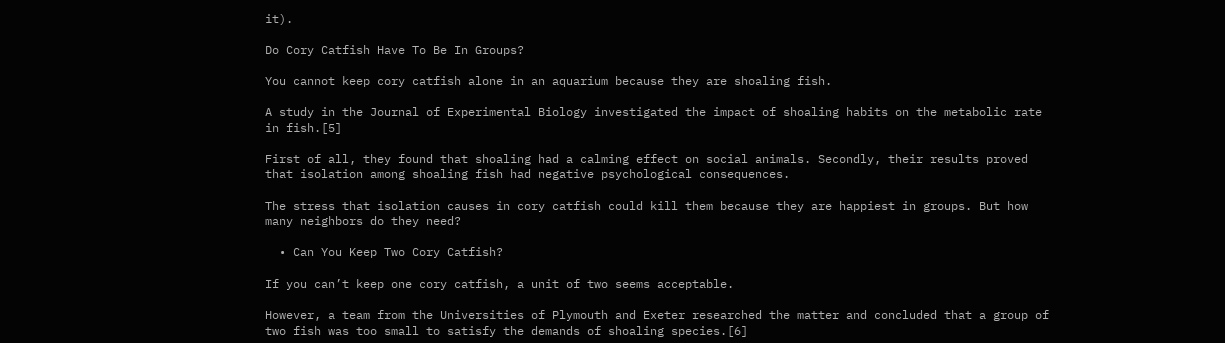it).

Do Cory Catfish Have To Be In Groups?

You cannot keep cory catfish alone in an aquarium because they are shoaling fish.

A study in the Journal of Experimental Biology investigated the impact of shoaling habits on the metabolic rate in fish.[5]

First of all, they found that shoaling had a calming effect on social animals. Secondly, their results proved that isolation among shoaling fish had negative psychological consequences.

The stress that isolation causes in cory catfish could kill them because they are happiest in groups. But how many neighbors do they need?

  • Can You Keep Two Cory Catfish?

If you can’t keep one cory catfish, a unit of two seems acceptable.

However, a team from the Universities of Plymouth and Exeter researched the matter and concluded that a group of two fish was too small to satisfy the demands of shoaling species.[6]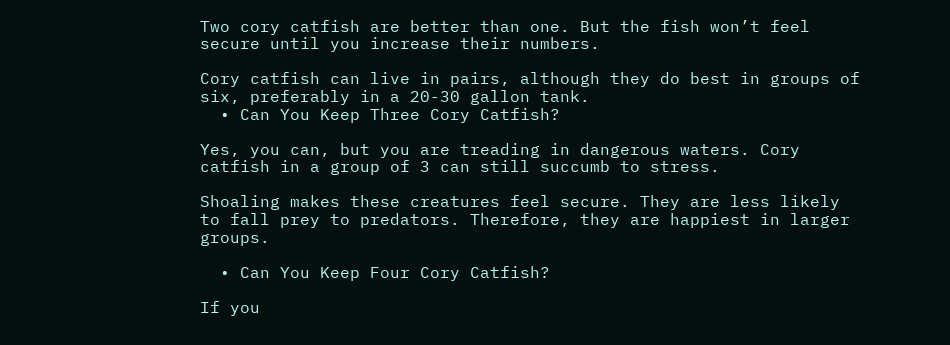Two cory catfish are better than one. But the fish won’t feel secure until you increase their numbers.

Cory catfish can live in pairs, although they do best in groups of six, preferably in a 20-30 gallon tank.
  • Can You Keep Three Cory Catfish?

Yes, you can, but you are treading in dangerous waters. Cory catfish in a group of 3 can still succumb to stress.

Shoaling makes these creatures feel secure. They are less likely to fall prey to predators. Therefore, they are happiest in larger groups.

  • Can You Keep Four Cory Catfish?

If you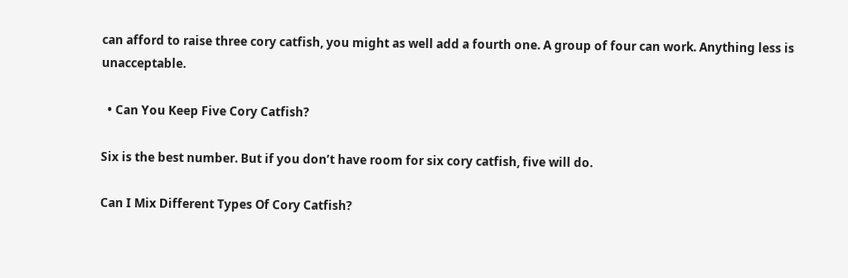can afford to raise three cory catfish, you might as well add a fourth one. A group of four can work. Anything less is unacceptable.

  • Can You Keep Five Cory Catfish?

Six is the best number. But if you don’t have room for six cory catfish, five will do.

Can I Mix Different Types Of Cory Catfish?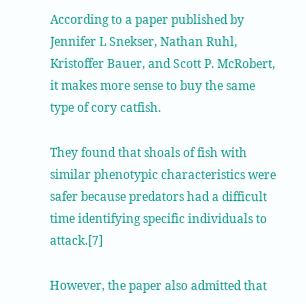According to a paper published by Jennifer L Snekser, Nathan Ruhl, Kristoffer Bauer, and Scott P. McRobert, it makes more sense to buy the same type of cory catfish.

They found that shoals of fish with similar phenotypic characteristics were safer because predators had a difficult time identifying specific individuals to attack.[7]

However, the paper also admitted that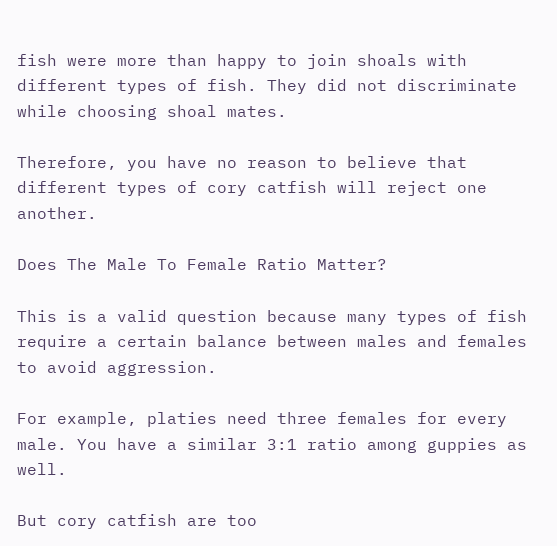fish were more than happy to join shoals with different types of fish. They did not discriminate while choosing shoal mates.

Therefore, you have no reason to believe that different types of cory catfish will reject one another.

Does The Male To Female Ratio Matter?

This is a valid question because many types of fish require a certain balance between males and females to avoid aggression.

For example, platies need three females for every male. You have a similar 3:1 ratio among guppies as well.

But cory catfish are too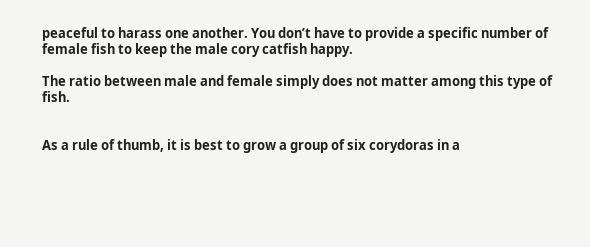peaceful to harass one another. You don’t have to provide a specific number of female fish to keep the male cory catfish happy.

The ratio between male and female simply does not matter among this type of fish.


As a rule of thumb, it is best to grow a group of six corydoras in a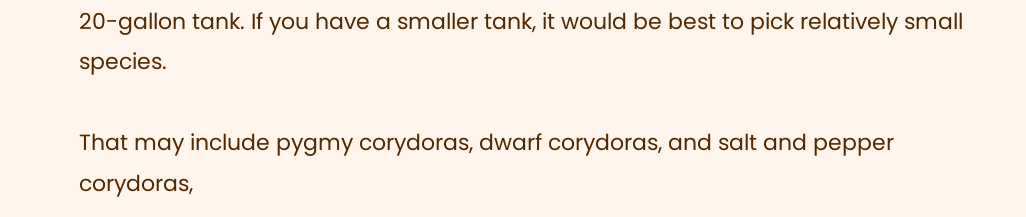20-gallon tank. If you have a smaller tank, it would be best to pick relatively small species.

That may include pygmy corydoras, dwarf corydoras, and salt and pepper corydoras,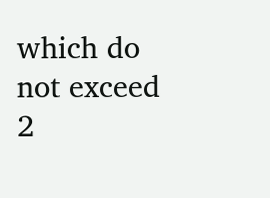which do not exceed 2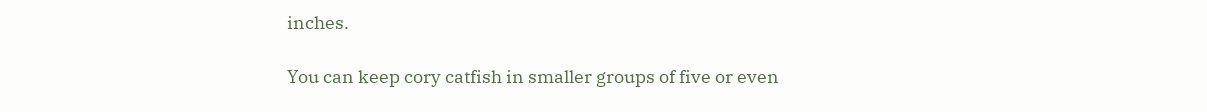inches.

You can keep cory catfish in smaller groups of five or even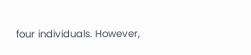four individuals. However,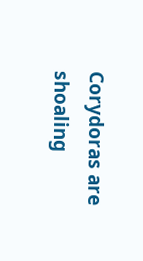Corydoras are shoaling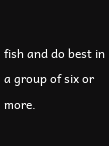fish and do best in a group of six or more.